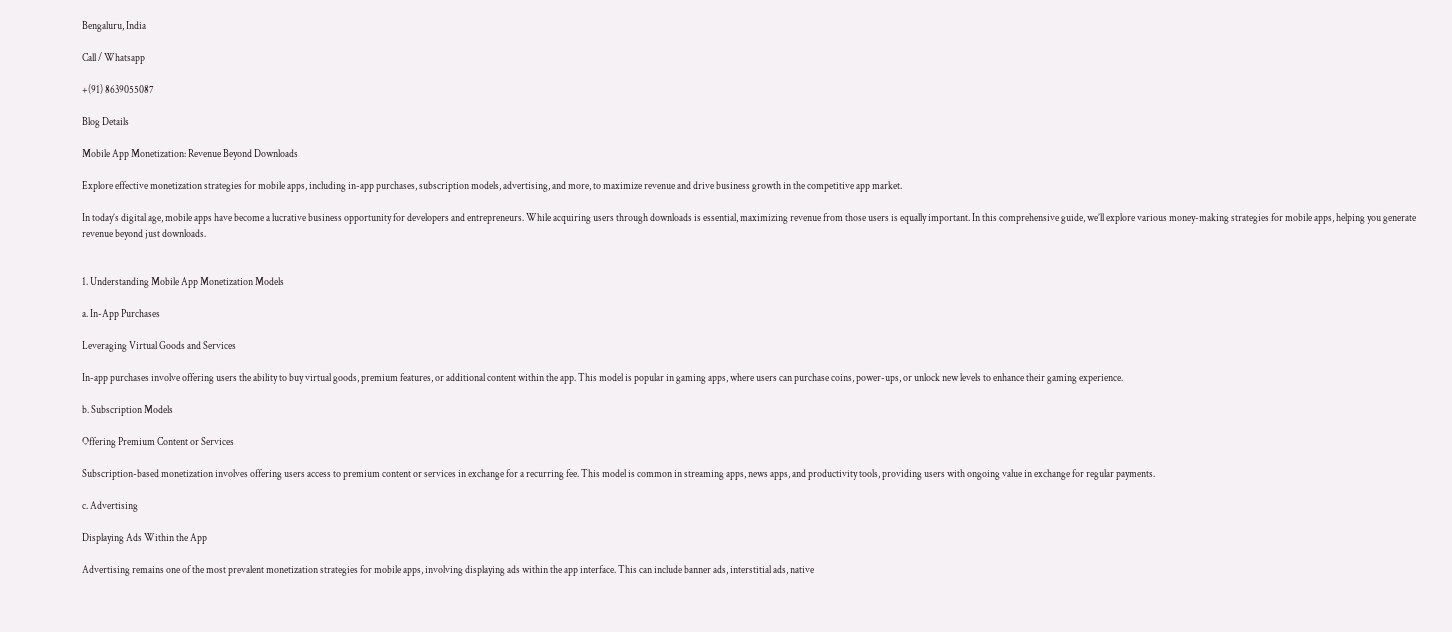Bengaluru, India

Call / Whatsapp

+(91) 8639055087

Blog Details

Mobile App Monetization: Revenue Beyond Downloads

Explore effective monetization strategies for mobile apps, including in-app purchases, subscription models, advertising, and more, to maximize revenue and drive business growth in the competitive app market.

In today’s digital age, mobile apps have become a lucrative business opportunity for developers and entrepreneurs. While acquiring users through downloads is essential, maximizing revenue from those users is equally important. In this comprehensive guide, we’ll explore various money-making strategies for mobile apps, helping you generate revenue beyond just downloads.


1. Understanding Mobile App Monetization Models

a. In-App Purchases

Leveraging Virtual Goods and Services

In-app purchases involve offering users the ability to buy virtual goods, premium features, or additional content within the app. This model is popular in gaming apps, where users can purchase coins, power-ups, or unlock new levels to enhance their gaming experience.

b. Subscription Models

Offering Premium Content or Services

Subscription-based monetization involves offering users access to premium content or services in exchange for a recurring fee. This model is common in streaming apps, news apps, and productivity tools, providing users with ongoing value in exchange for regular payments.

c. Advertising

Displaying Ads Within the App

Advertising remains one of the most prevalent monetization strategies for mobile apps, involving displaying ads within the app interface. This can include banner ads, interstitial ads, native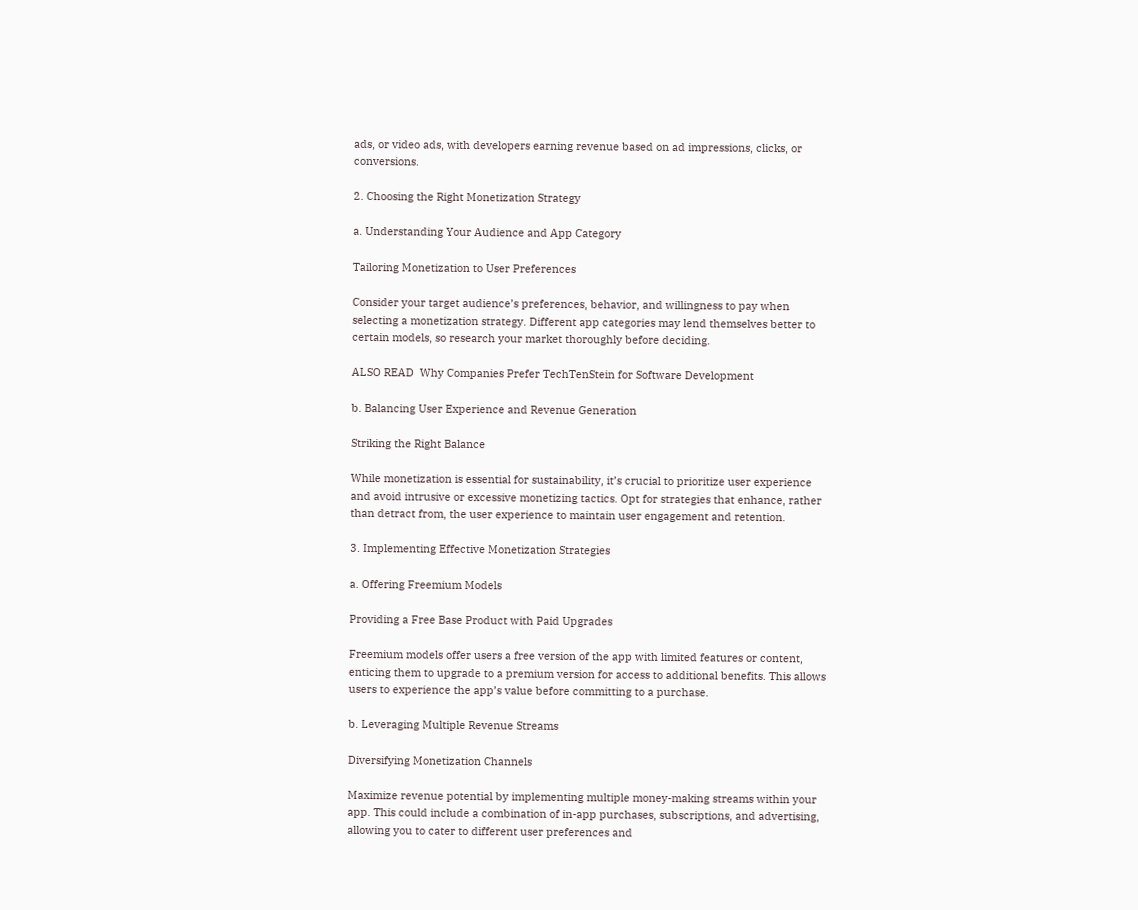ads, or video ads, with developers earning revenue based on ad impressions, clicks, or conversions.

2. Choosing the Right Monetization Strategy

a. Understanding Your Audience and App Category

Tailoring Monetization to User Preferences

Consider your target audience’s preferences, behavior, and willingness to pay when selecting a monetization strategy. Different app categories may lend themselves better to certain models, so research your market thoroughly before deciding.

ALSO READ  Why Companies Prefer TechTenStein for Software Development

b. Balancing User Experience and Revenue Generation

Striking the Right Balance

While monetization is essential for sustainability, it’s crucial to prioritize user experience and avoid intrusive or excessive monetizing tactics. Opt for strategies that enhance, rather than detract from, the user experience to maintain user engagement and retention.

3. Implementing Effective Monetization Strategies

a. Offering Freemium Models

Providing a Free Base Product with Paid Upgrades

Freemium models offer users a free version of the app with limited features or content, enticing them to upgrade to a premium version for access to additional benefits. This allows users to experience the app’s value before committing to a purchase.

b. Leveraging Multiple Revenue Streams

Diversifying Monetization Channels

Maximize revenue potential by implementing multiple money-making streams within your app. This could include a combination of in-app purchases, subscriptions, and advertising, allowing you to cater to different user preferences and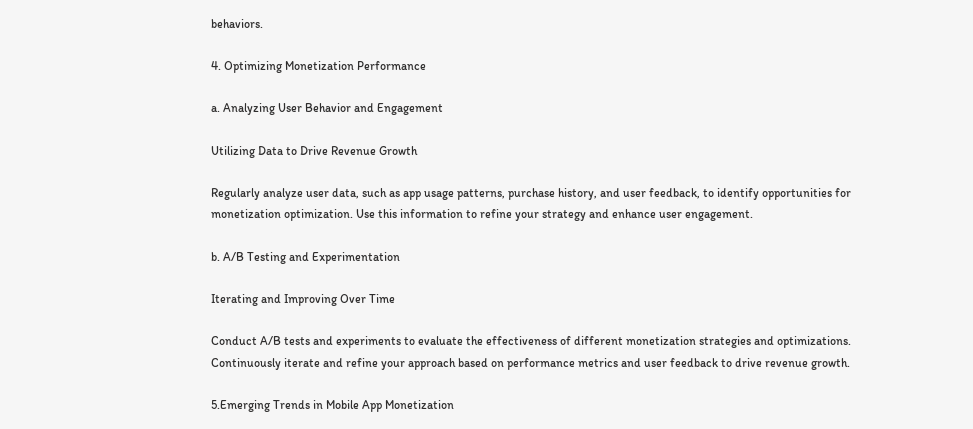behaviors.

4. Optimizing Monetization Performance

a. Analyzing User Behavior and Engagement

Utilizing Data to Drive Revenue Growth

Regularly analyze user data, such as app usage patterns, purchase history, and user feedback, to identify opportunities for monetization optimization. Use this information to refine your strategy and enhance user engagement.

b. A/B Testing and Experimentation

Iterating and Improving Over Time

Conduct A/B tests and experiments to evaluate the effectiveness of different monetization strategies and optimizations. Continuously iterate and refine your approach based on performance metrics and user feedback to drive revenue growth.

5.Emerging Trends in Mobile App Monetization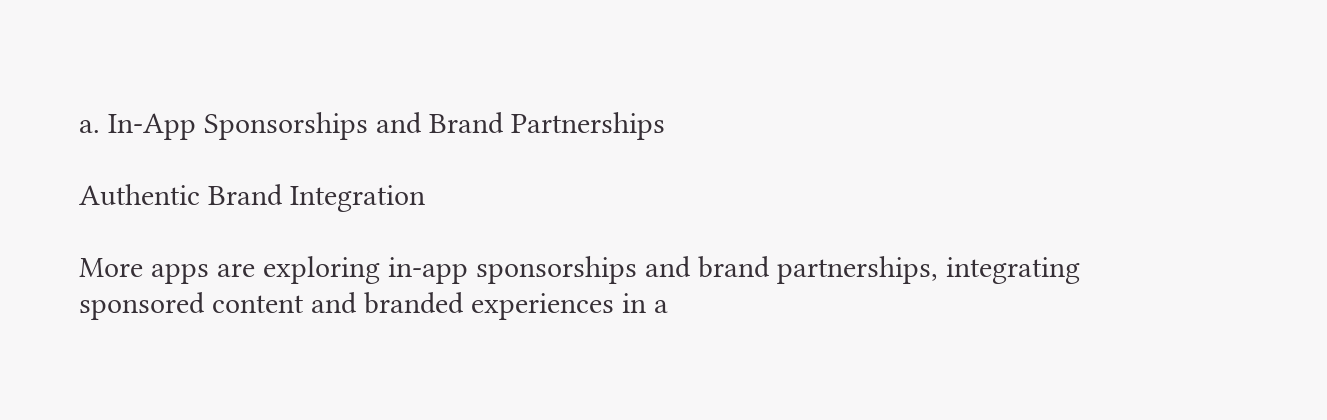a. In-App Sponsorships and Brand Partnerships

Authentic Brand Integration

More apps are exploring in-app sponsorships and brand partnerships, integrating sponsored content and branded experiences in a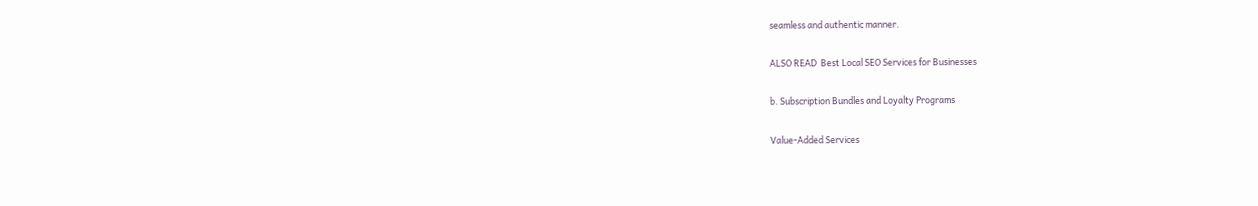seamless and authentic manner.

ALSO READ  Best Local SEO Services for Businesses

b. Subscription Bundles and Loyalty Programs

Value-Added Services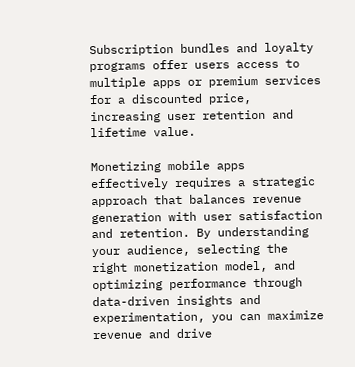Subscription bundles and loyalty programs offer users access to multiple apps or premium services for a discounted price, increasing user retention and lifetime value.

Monetizing mobile apps effectively requires a strategic approach that balances revenue generation with user satisfaction and retention. By understanding your audience, selecting the right monetization model, and optimizing performance through data-driven insights and experimentation, you can maximize revenue and drive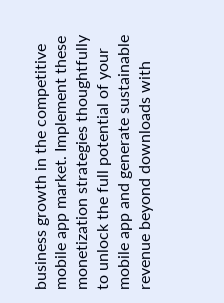business growth in the competitive mobile app market. Implement these monetization strategies thoughtfully to unlock the full potential of your mobile app and generate sustainable revenue beyond downloads with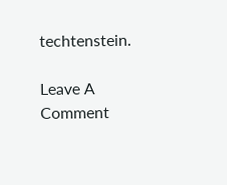techtenstein.

Leave A Comment